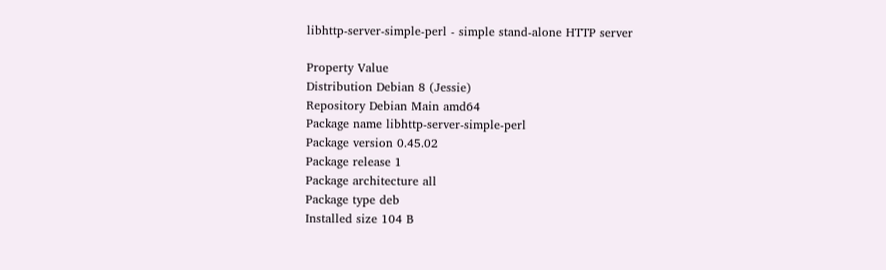libhttp-server-simple-perl - simple stand-alone HTTP server

Property Value
Distribution Debian 8 (Jessie)
Repository Debian Main amd64
Package name libhttp-server-simple-perl
Package version 0.45.02
Package release 1
Package architecture all
Package type deb
Installed size 104 B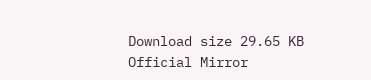Download size 29.65 KB
Official Mirror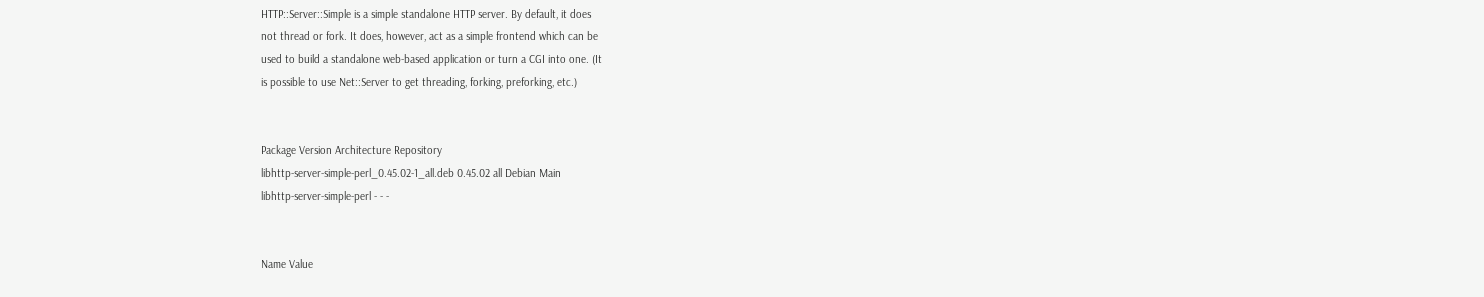HTTP::Server::Simple is a simple standalone HTTP server. By default, it does
not thread or fork. It does, however, act as a simple frontend which can be
used to build a standalone web-based application or turn a CGI into one. (It
is possible to use Net::Server to get threading, forking, preforking, etc.)


Package Version Architecture Repository
libhttp-server-simple-perl_0.45.02-1_all.deb 0.45.02 all Debian Main
libhttp-server-simple-perl - - -


Name Value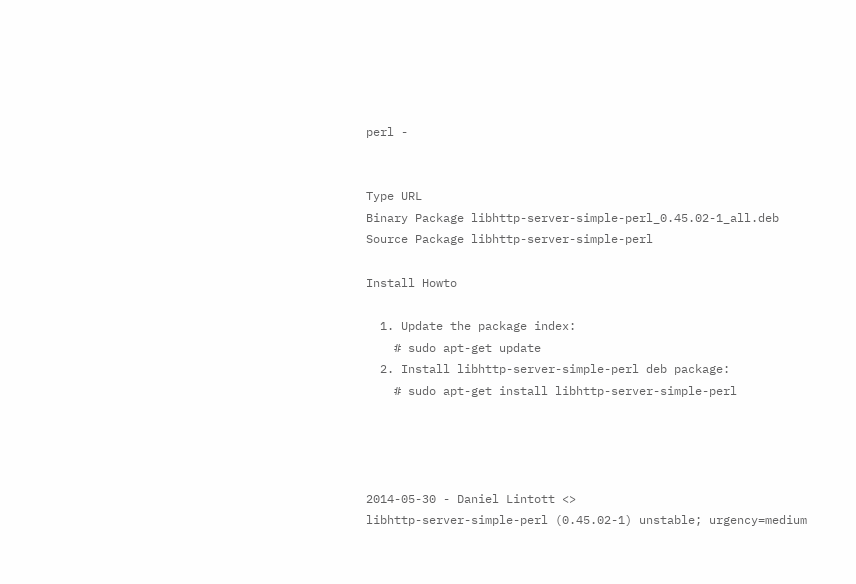perl -


Type URL
Binary Package libhttp-server-simple-perl_0.45.02-1_all.deb
Source Package libhttp-server-simple-perl

Install Howto

  1. Update the package index:
    # sudo apt-get update
  2. Install libhttp-server-simple-perl deb package:
    # sudo apt-get install libhttp-server-simple-perl




2014-05-30 - Daniel Lintott <>
libhttp-server-simple-perl (0.45.02-1) unstable; urgency=medium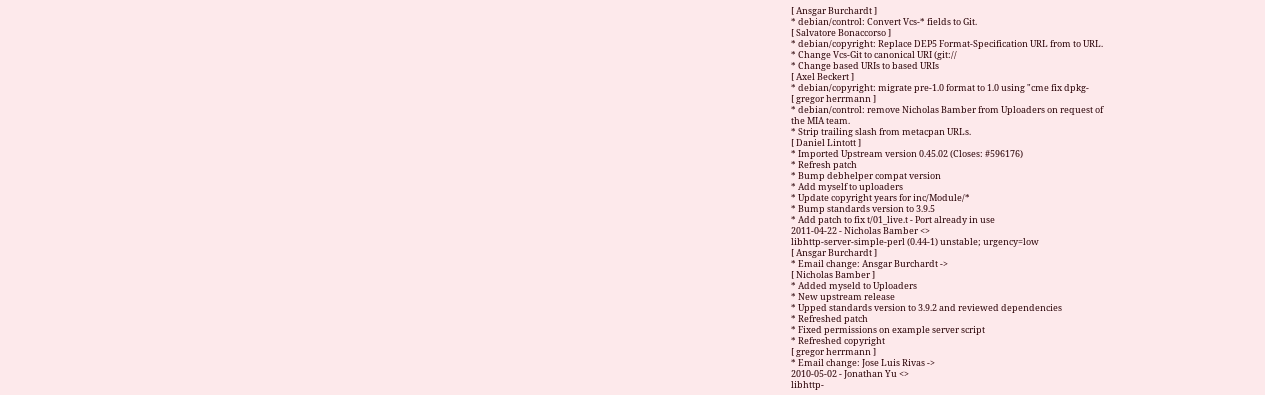[ Ansgar Burchardt ]
* debian/control: Convert Vcs-* fields to Git.
[ Salvatore Bonaccorso ]
* debian/copyright: Replace DEP5 Format-Specification URL from to URL.
* Change Vcs-Git to canonical URI (git://
* Change based URIs to based URIs
[ Axel Beckert ]
* debian/copyright: migrate pre-1.0 format to 1.0 using "cme fix dpkg-
[ gregor herrmann ]
* debian/control: remove Nicholas Bamber from Uploaders on request of
the MIA team.
* Strip trailing slash from metacpan URLs.
[ Daniel Lintott ]
* Imported Upstream version 0.45.02 (Closes: #596176)
* Refresh patch
* Bump debhelper compat version
* Add myself to uploaders
* Update copyright years for inc/Module/*
* Bump standards version to 3.9.5
* Add patch to fix t/01_live.t - Port already in use
2011-04-22 - Nicholas Bamber <>
libhttp-server-simple-perl (0.44-1) unstable; urgency=low
[ Ansgar Burchardt ]
* Email change: Ansgar Burchardt ->
[ Nicholas Bamber ]
* Added myseld to Uploaders
* New upstream release
* Upped standards version to 3.9.2 and reviewed dependencies
* Refreshed patch
* Fixed permissions on example server script
* Refreshed copyright
[ gregor herrmann ]
* Email change: Jose Luis Rivas ->
2010-05-02 - Jonathan Yu <>
libhttp-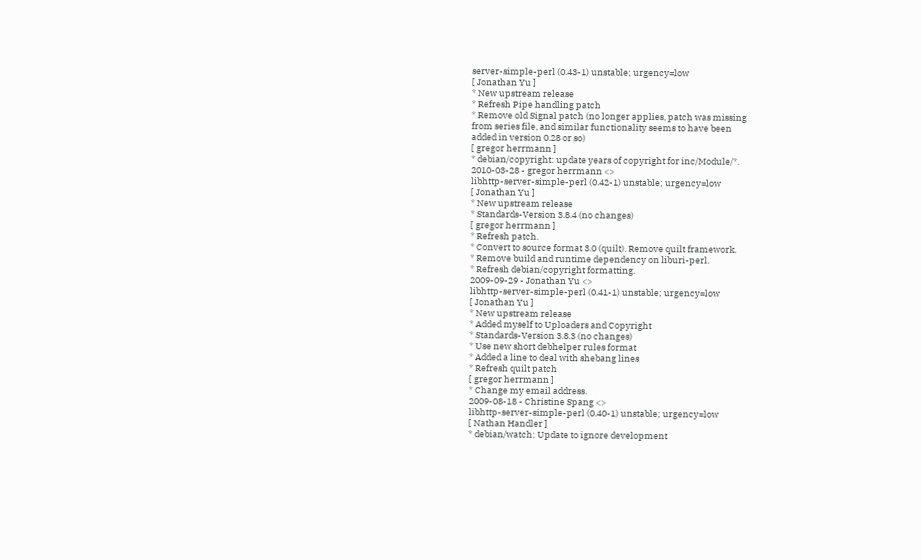server-simple-perl (0.43-1) unstable; urgency=low
[ Jonathan Yu ]
* New upstream release
* Refresh Pipe handling patch
* Remove old Signal patch (no longer applies, patch was missing
from series file, and similar functionality seems to have been
added in version 0.28 or so)
[ gregor herrmann ]
* debian/copyright: update years of copyright for inc/Module/*.
2010-03-28 - gregor herrmann <>
libhttp-server-simple-perl (0.42-1) unstable; urgency=low
[ Jonathan Yu ]
* New upstream release
* Standards-Version 3.8.4 (no changes)
[ gregor herrmann ]
* Refresh patch.
* Convert to source format 3.0 (quilt). Remove quilt framework.
* Remove build and runtime dependency on liburi-perl.
* Refresh debian/copyright formatting.
2009-09-29 - Jonathan Yu <>
libhttp-server-simple-perl (0.41-1) unstable; urgency=low
[ Jonathan Yu ]
* New upstream release
* Added myself to Uploaders and Copyright
* Standards-Version 3.8.3 (no changes)
* Use new short debhelper rules format
* Added a line to deal with shebang lines
* Refresh quilt patch
[ gregor herrmann ]
* Change my email address.
2009-08-18 - Christine Spang <>
libhttp-server-simple-perl (0.40-1) unstable; urgency=low
[ Nathan Handler ]
* debian/watch: Update to ignore development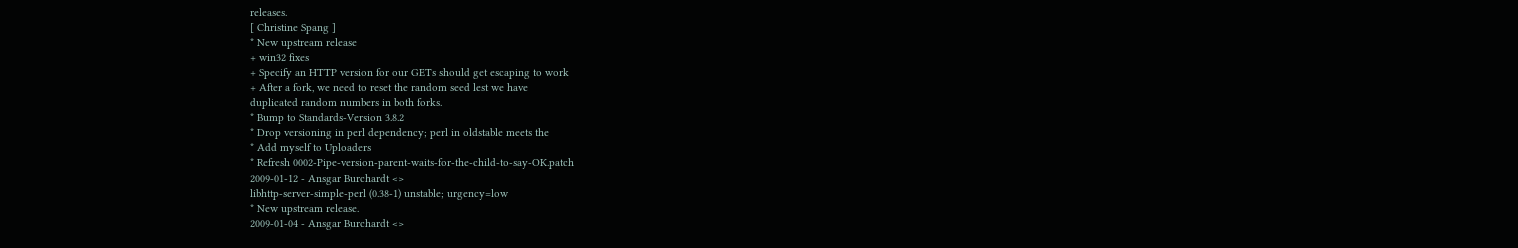releases.
[ Christine Spang ]
* New upstream release
+ win32 fixes
+ Specify an HTTP version for our GETs should get escaping to work
+ After a fork, we need to reset the random seed lest we have
duplicated random numbers in both forks.
* Bump to Standards-Version 3.8.2
* Drop versioning in perl dependency; perl in oldstable meets the
* Add myself to Uploaders
* Refresh 0002-Pipe-version-parent-waits-for-the-child-to-say-OK.patch
2009-01-12 - Ansgar Burchardt <>
libhttp-server-simple-perl (0.38-1) unstable; urgency=low
* New upstream release.
2009-01-04 - Ansgar Burchardt <>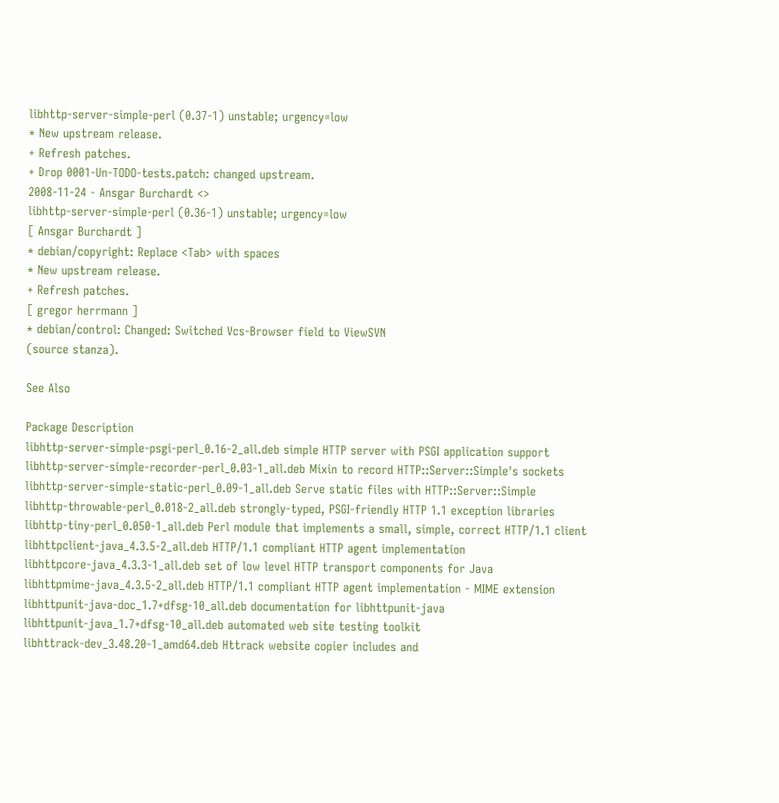libhttp-server-simple-perl (0.37-1) unstable; urgency=low
* New upstream release.
+ Refresh patches.
+ Drop 0001-Un-TODO-tests.patch: changed upstream.
2008-11-24 - Ansgar Burchardt <>
libhttp-server-simple-perl (0.36-1) unstable; urgency=low
[ Ansgar Burchardt ]
* debian/copyright: Replace <Tab> with spaces
* New upstream release.
+ Refresh patches.
[ gregor herrmann ]
* debian/control: Changed: Switched Vcs-Browser field to ViewSVN
(source stanza).

See Also

Package Description
libhttp-server-simple-psgi-perl_0.16-2_all.deb simple HTTP server with PSGI application support
libhttp-server-simple-recorder-perl_0.03-1_all.deb Mixin to record HTTP::Server::Simple's sockets
libhttp-server-simple-static-perl_0.09-1_all.deb Serve static files with HTTP::Server::Simple
libhttp-throwable-perl_0.018-2_all.deb strongly-typed, PSGI-friendly HTTP 1.1 exception libraries
libhttp-tiny-perl_0.050-1_all.deb Perl module that implements a small, simple, correct HTTP/1.1 client
libhttpclient-java_4.3.5-2_all.deb HTTP/1.1 compliant HTTP agent implementation
libhttpcore-java_4.3.3-1_all.deb set of low level HTTP transport components for Java
libhttpmime-java_4.3.5-2_all.deb HTTP/1.1 compliant HTTP agent implementation - MIME extension
libhttpunit-java-doc_1.7+dfsg-10_all.deb documentation for libhttpunit-java
libhttpunit-java_1.7+dfsg-10_all.deb automated web site testing toolkit
libhttrack-dev_3.48.20-1_amd64.deb Httrack website copier includes and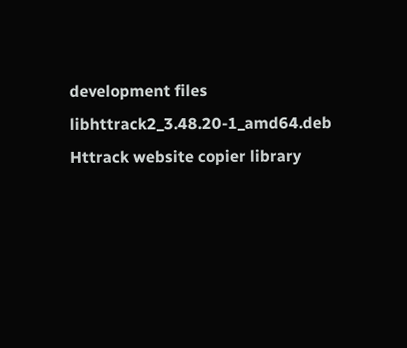development files
libhttrack2_3.48.20-1_amd64.deb Httrack website copier library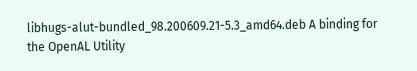libhugs-alut-bundled_98.200609.21-5.3_amd64.deb A binding for the OpenAL Utility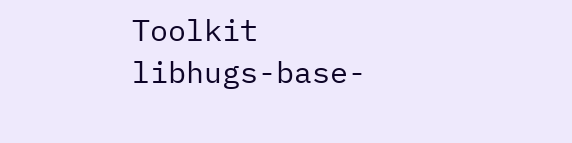Toolkit
libhugs-base-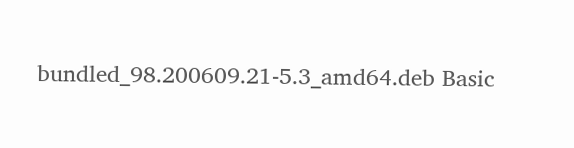bundled_98.200609.21-5.3_amd64.deb Basic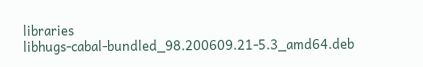libraries
libhugs-cabal-bundled_98.200609.21-5.3_amd64.deb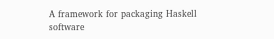A framework for packaging Haskell software